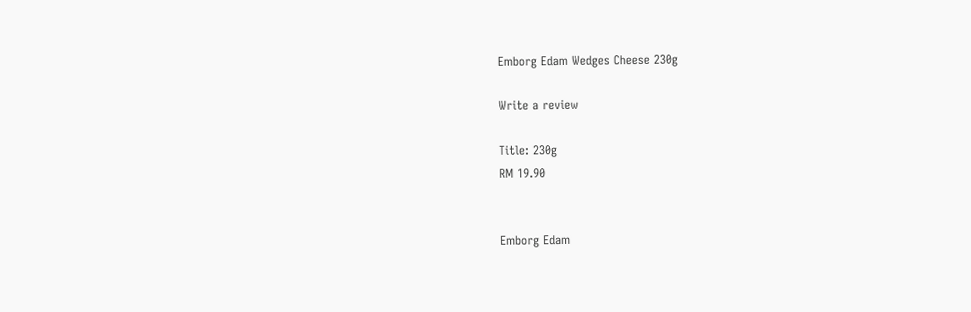Emborg Edam Wedges Cheese 230g

Write a review

Title: 230g
RM 19.90


Emborg Edam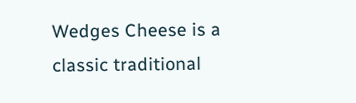Wedges Cheese is a classic traditional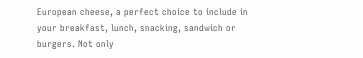European cheese, a perfect choice to include in your breakfast, lunch, snacking, sandwich or burgers. Not only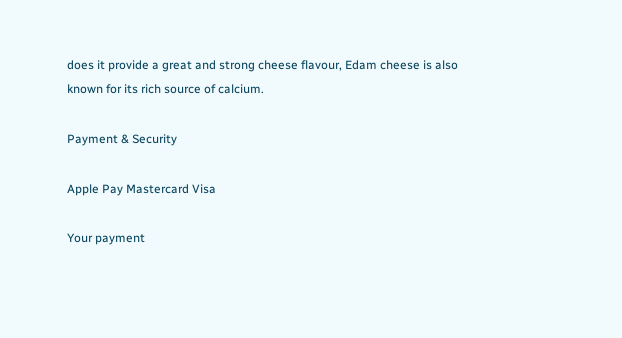does it provide a great and strong cheese flavour, Edam cheese is also known for its rich source of calcium.

Payment & Security

Apple Pay Mastercard Visa

Your payment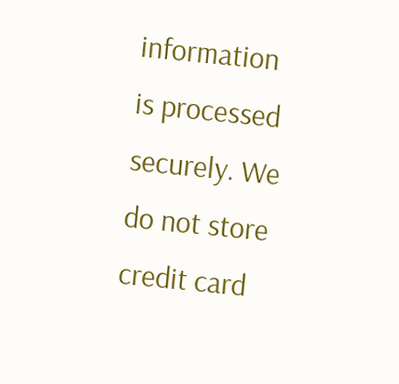information is processed securely. We do not store credit card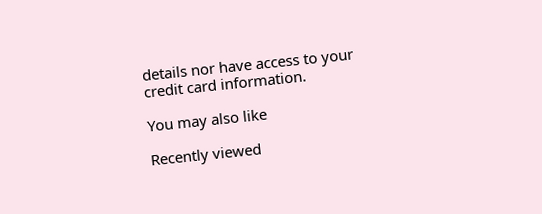details nor have access to your credit card information.

You may also like

Recently viewed